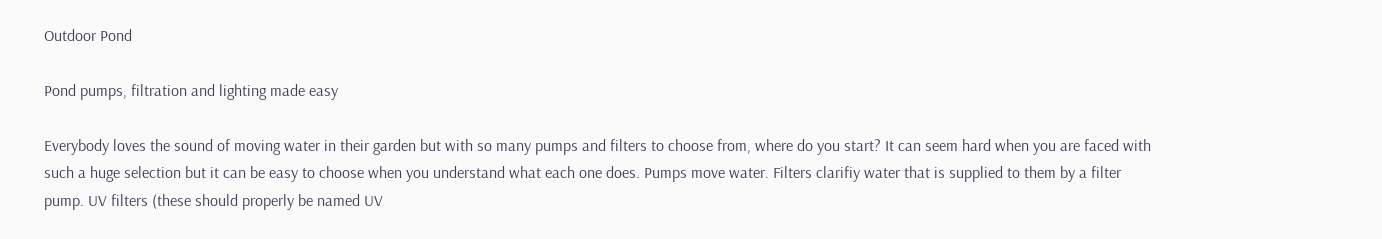Outdoor Pond

Pond pumps, filtration and lighting made easy

Everybody loves the sound of moving water in their garden but with so many pumps and filters to choose from, where do you start? It can seem hard when you are faced with such a huge selection but it can be easy to choose when you understand what each one does. Pumps move water. Filters clarifiy water that is supplied to them by a filter pump. UV filters (these should properly be named UV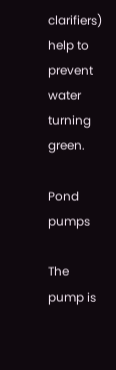clarifiers) help to prevent water turning green.

Pond pumps

The pump is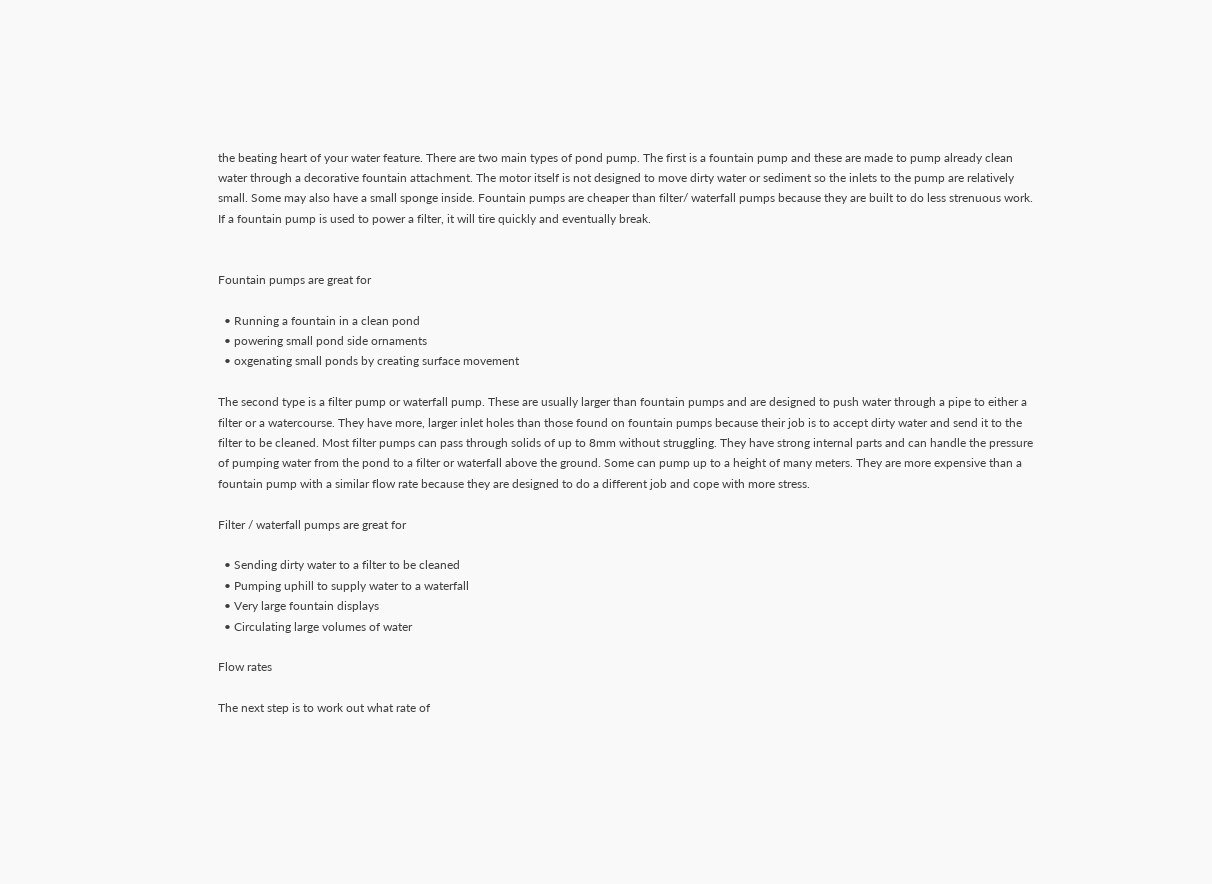the beating heart of your water feature. There are two main types of pond pump. The first is a fountain pump and these are made to pump already clean water through a decorative fountain attachment. The motor itself is not designed to move dirty water or sediment so the inlets to the pump are relatively small. Some may also have a small sponge inside. Fountain pumps are cheaper than filter/ waterfall pumps because they are built to do less strenuous work. If a fountain pump is used to power a filter, it will tire quickly and eventually break.


Fountain pumps are great for

  • Running a fountain in a clean pond
  • powering small pond side ornaments
  • oxgenating small ponds by creating surface movement

The second type is a filter pump or waterfall pump. These are usually larger than fountain pumps and are designed to push water through a pipe to either a filter or a watercourse. They have more, larger inlet holes than those found on fountain pumps because their job is to accept dirty water and send it to the filter to be cleaned. Most filter pumps can pass through solids of up to 8mm without struggling. They have strong internal parts and can handle the pressure of pumping water from the pond to a filter or waterfall above the ground. Some can pump up to a height of many meters. They are more expensive than a fountain pump with a similar flow rate because they are designed to do a different job and cope with more stress.

Filter / waterfall pumps are great for

  • Sending dirty water to a filter to be cleaned
  • Pumping uphill to supply water to a waterfall
  • Very large fountain displays
  • Circulating large volumes of water

Flow rates

The next step is to work out what rate of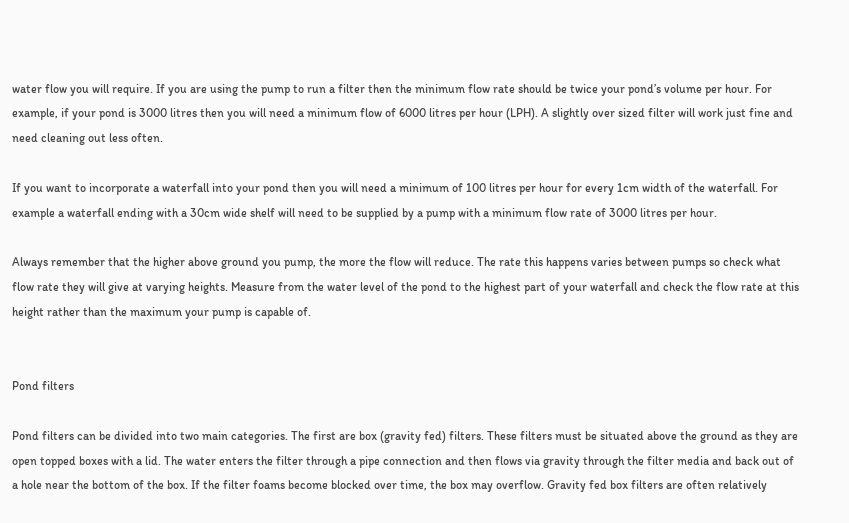water flow you will require. If you are using the pump to run a filter then the minimum flow rate should be twice your pond’s volume per hour. For example, if your pond is 3000 litres then you will need a minimum flow of 6000 litres per hour (LPH). A slightly over sized filter will work just fine and need cleaning out less often.

If you want to incorporate a waterfall into your pond then you will need a minimum of 100 litres per hour for every 1cm width of the waterfall. For example a waterfall ending with a 30cm wide shelf will need to be supplied by a pump with a minimum flow rate of 3000 litres per hour.

Always remember that the higher above ground you pump, the more the flow will reduce. The rate this happens varies between pumps so check what flow rate they will give at varying heights. Measure from the water level of the pond to the highest part of your waterfall and check the flow rate at this height rather than the maximum your pump is capable of.


Pond filters

Pond filters can be divided into two main categories. The first are box (gravity fed) filters. These filters must be situated above the ground as they are open topped boxes with a lid. The water enters the filter through a pipe connection and then flows via gravity through the filter media and back out of a hole near the bottom of the box. If the filter foams become blocked over time, the box may overflow. Gravity fed box filters are often relatively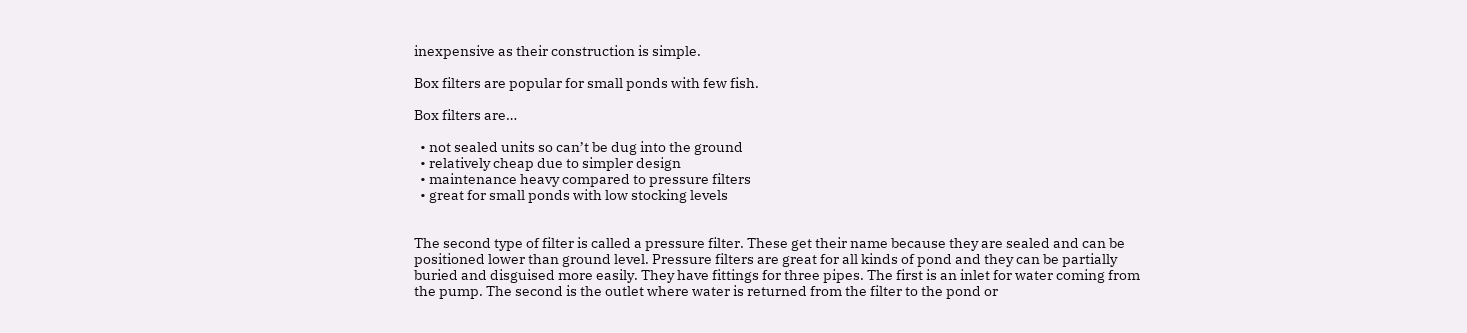inexpensive as their construction is simple.

Box filters are popular for small ponds with few fish.

Box filters are…

  • not sealed units so can’t be dug into the ground
  • relatively cheap due to simpler design
  • maintenance heavy compared to pressure filters
  • great for small ponds with low stocking levels


The second type of filter is called a pressure filter. These get their name because they are sealed and can be positioned lower than ground level. Pressure filters are great for all kinds of pond and they can be partially buried and disguised more easily. They have fittings for three pipes. The first is an inlet for water coming from the pump. The second is the outlet where water is returned from the filter to the pond or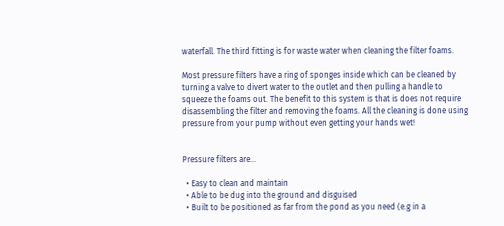waterfall. The third fitting is for waste water when cleaning the filter foams.

Most pressure filters have a ring of sponges inside which can be cleaned by turning a valve to divert water to the outlet and then pulling a handle to squeeze the foams out. The benefit to this system is that is does not require disassembling the filter and removing the foams. All the cleaning is done using pressure from your pump without even getting your hands wet!


Pressure filters are…

  • Easy to clean and maintain
  • Able to be dug into the ground and disguised
  • Built to be positioned as far from the pond as you need (e.g in a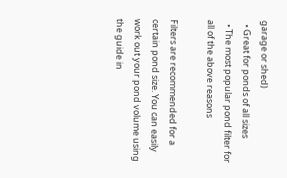garage or shed)
  • Great for ponds of all sizes
  • The most popular pond filter for all of the above reasons

Filters are recommended for a certain pond size. You can easily work out your pond volume using the guide in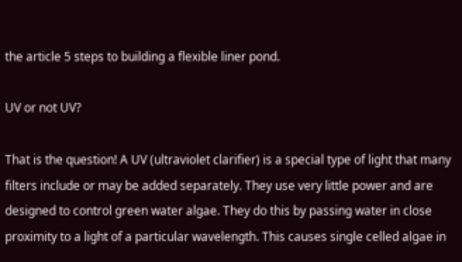the article 5 steps to building a flexible liner pond.

UV or not UV?

That is the question! A UV (ultraviolet clarifier) is a special type of light that many filters include or may be added separately. They use very little power and are designed to control green water algae. They do this by passing water in close proximity to a light of a particular wavelength. This causes single celled algae in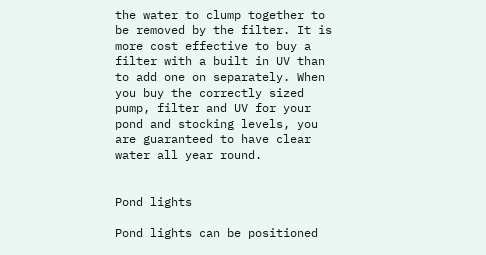the water to clump together to be removed by the filter. It is more cost effective to buy a filter with a built in UV than to add one on separately. When you buy the correctly sized pump, filter and UV for your pond and stocking levels, you are guaranteed to have clear water all year round.


Pond lights

Pond lights can be positioned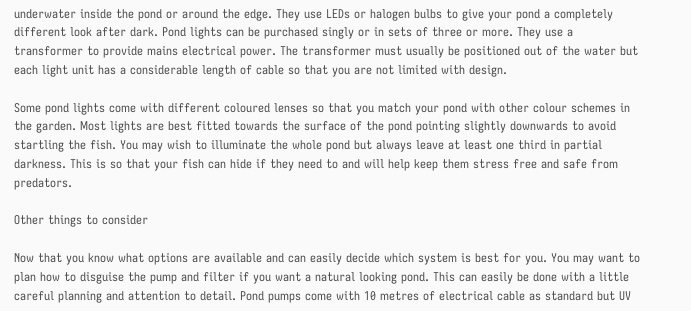underwater inside the pond or around the edge. They use LEDs or halogen bulbs to give your pond a completely different look after dark. Pond lights can be purchased singly or in sets of three or more. They use a transformer to provide mains electrical power. The transformer must usually be positioned out of the water but each light unit has a considerable length of cable so that you are not limited with design.

Some pond lights come with different coloured lenses so that you match your pond with other colour schemes in the garden. Most lights are best fitted towards the surface of the pond pointing slightly downwards to avoid startling the fish. You may wish to illuminate the whole pond but always leave at least one third in partial darkness. This is so that your fish can hide if they need to and will help keep them stress free and safe from predators.

Other things to consider

Now that you know what options are available and can easily decide which system is best for you. You may want to plan how to disguise the pump and filter if you want a natural looking pond. This can easily be done with a little careful planning and attention to detail. Pond pumps come with 10 metres of electrical cable as standard but UV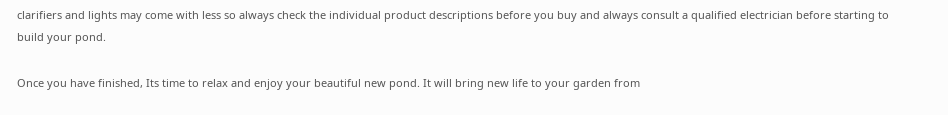clarifiers and lights may come with less so always check the individual product descriptions before you buy and always consult a qualified electrician before starting to build your pond.

Once you have finished, Its time to relax and enjoy your beautiful new pond. It will bring new life to your garden from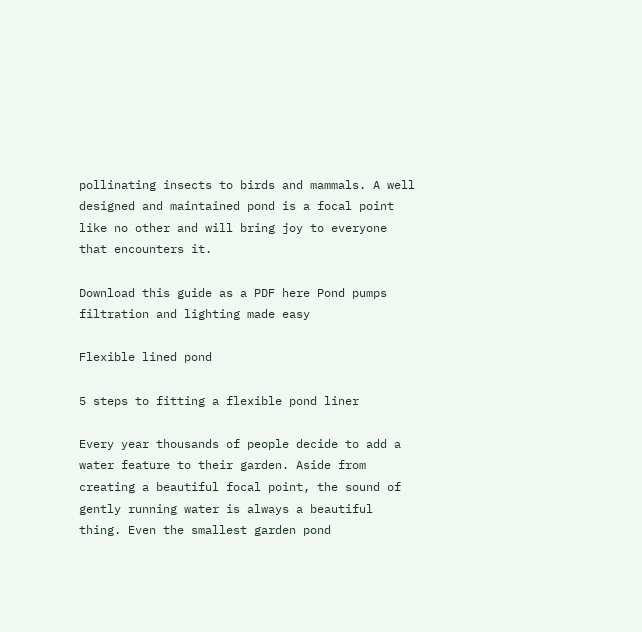pollinating insects to birds and mammals. A well designed and maintained pond is a focal point like no other and will bring joy to everyone that encounters it.

Download this guide as a PDF here Pond pumps filtration and lighting made easy

Flexible lined pond

5 steps to fitting a flexible pond liner

Every year thousands of people decide to add a water feature to their garden. Aside from creating a beautiful focal point, the sound of gently running water is always a beautiful thing. Even the smallest garden pond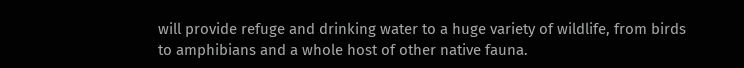will provide refuge and drinking water to a huge variety of wildlife, from birds to amphibians and a whole host of other native fauna.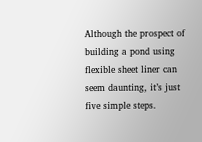Although the prospect of building a pond using flexible sheet liner can seem daunting, it’s just five simple steps.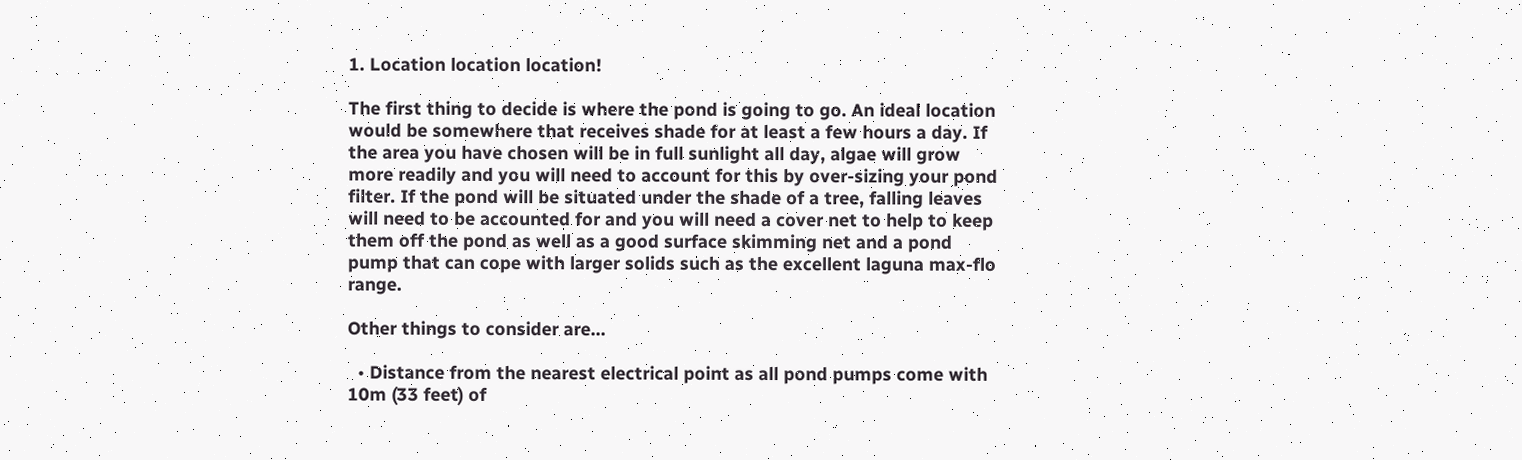1. Location location location!

The first thing to decide is where the pond is going to go. An ideal location would be somewhere that receives shade for at least a few hours a day. If the area you have chosen will be in full sunlight all day, algae will grow more readily and you will need to account for this by over-sizing your pond filter. If the pond will be situated under the shade of a tree, falling leaves will need to be accounted for and you will need a cover net to help to keep them off the pond as well as a good surface skimming net and a pond pump that can cope with larger solids such as the excellent laguna max-flo range.

Other things to consider are…

  • Distance from the nearest electrical point as all pond pumps come with 10m (33 feet) of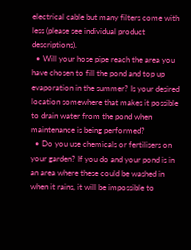electrical cable but many filters come with less (please see individual product descriptions).
  • Will your hose pipe reach the area you have chosen to fill the pond and top up evaporation in the summer? Is your desired location somewhere that makes it possible to drain water from the pond when maintenance is being performed?
  • Do you use chemicals or fertilisers on your garden? If you do and your pond is in an area where these could be washed in when it rains, it will be impossible to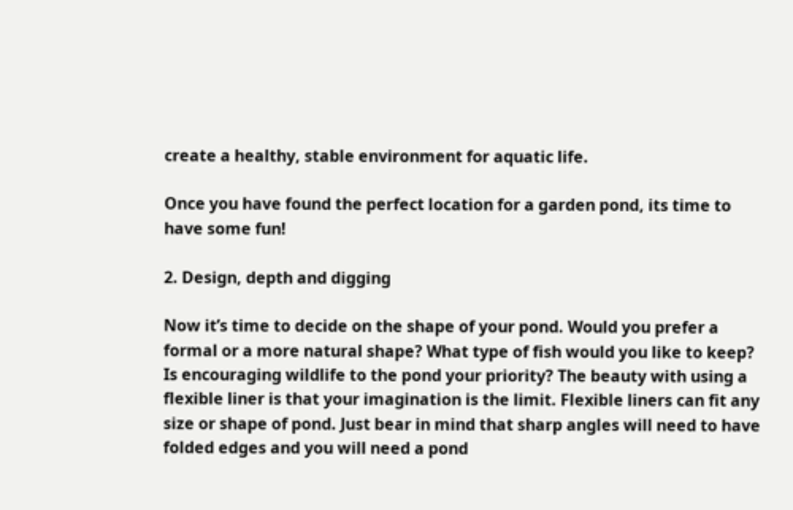create a healthy, stable environment for aquatic life.

Once you have found the perfect location for a garden pond, its time to have some fun!

2. Design, depth and digging

Now it’s time to decide on the shape of your pond. Would you prefer a formal or a more natural shape? What type of fish would you like to keep? Is encouraging wildlife to the pond your priority? The beauty with using a flexible liner is that your imagination is the limit. Flexible liners can fit any size or shape of pond. Just bear in mind that sharp angles will need to have folded edges and you will need a pond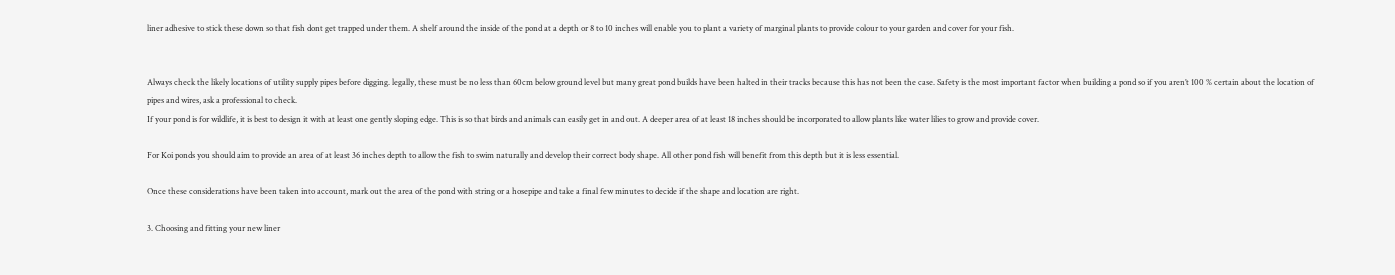liner adhesive to stick these down so that fish dont get trapped under them. A shelf around the inside of the pond at a depth or 8 to 10 inches will enable you to plant a variety of marginal plants to provide colour to your garden and cover for your fish.


Always check the likely locations of utility supply pipes before digging. legally, these must be no less than 60cm below ground level but many great pond builds have been halted in their tracks because this has not been the case. Safety is the most important factor when building a pond so if you aren’t 100 % certain about the location of pipes and wires, ask a professional to check.
If your pond is for wildlife, it is best to design it with at least one gently sloping edge. This is so that birds and animals can easily get in and out. A deeper area of at least 18 inches should be incorporated to allow plants like water lilies to grow and provide cover.

For Koi ponds you should aim to provide an area of at least 36 inches depth to allow the fish to swim naturally and develop their correct body shape. All other pond fish will benefit from this depth but it is less essential.

Once these considerations have been taken into account, mark out the area of the pond with string or a hosepipe and take a final few minutes to decide if the shape and location are right.

3. Choosing and fitting your new liner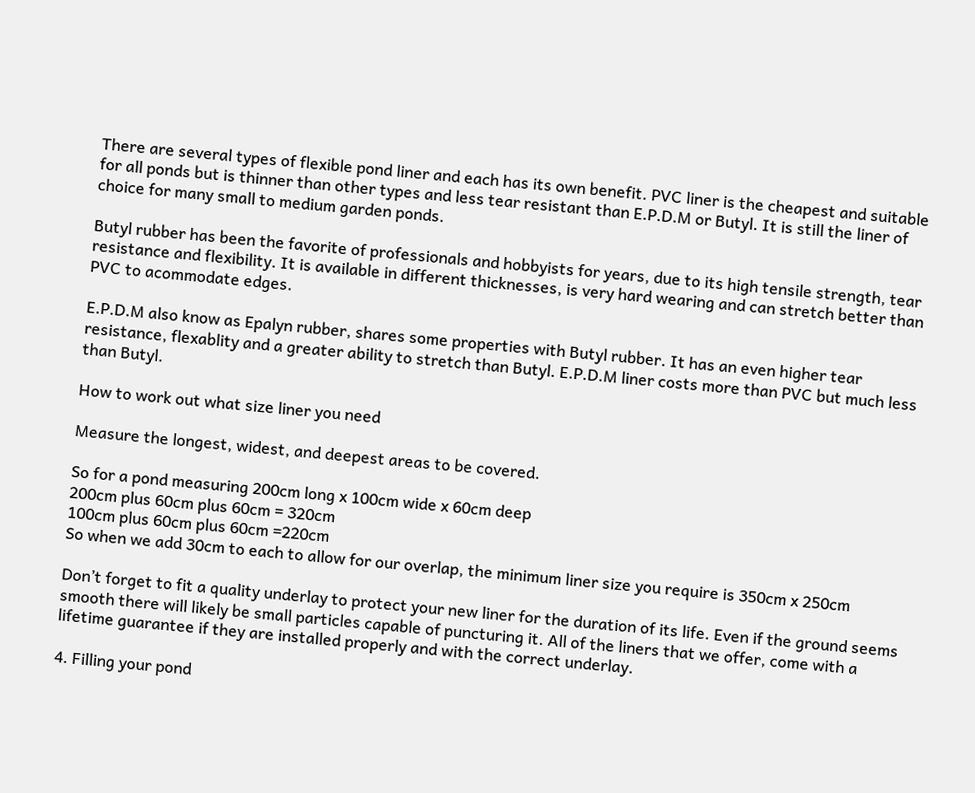There are several types of flexible pond liner and each has its own benefit. PVC liner is the cheapest and suitable for all ponds but is thinner than other types and less tear resistant than E.P.D.M or Butyl. It is still the liner of choice for many small to medium garden ponds.

Butyl rubber has been the favorite of professionals and hobbyists for years, due to its high tensile strength, tear resistance and flexibility. It is available in different thicknesses, is very hard wearing and can stretch better than PVC to acommodate edges.

E.P.D.M also know as Epalyn rubber, shares some properties with Butyl rubber. It has an even higher tear resistance, flexablity and a greater ability to stretch than Butyl. E.P.D.M liner costs more than PVC but much less than Butyl.

How to work out what size liner you need

Measure the longest, widest, and deepest areas to be covered.

So for a pond measuring 200cm long x 100cm wide x 60cm deep
200cm plus 60cm plus 60cm = 320cm
100cm plus 60cm plus 60cm =220cm
So when we add 30cm to each to allow for our overlap, the minimum liner size you require is 350cm x 250cm

Don’t forget to fit a quality underlay to protect your new liner for the duration of its life. Even if the ground seems smooth there will likely be small particles capable of puncturing it. All of the liners that we offer, come with a lifetime guarantee if they are installed properly and with the correct underlay.

4. Filling your pond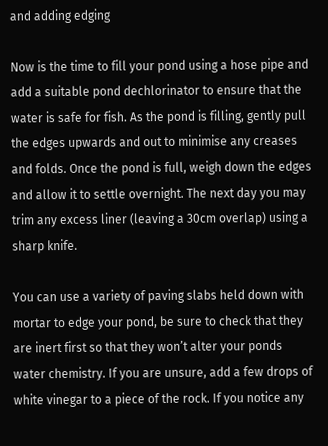and adding edging

Now is the time to fill your pond using a hose pipe and add a suitable pond dechlorinator to ensure that the water is safe for fish. As the pond is filling, gently pull the edges upwards and out to minimise any creases and folds. Once the pond is full, weigh down the edges and allow it to settle overnight. The next day you may trim any excess liner (leaving a 30cm overlap) using a sharp knife.

You can use a variety of paving slabs held down with mortar to edge your pond, be sure to check that they are inert first so that they won’t alter your ponds water chemistry. If you are unsure, add a few drops of white vinegar to a piece of the rock. If you notice any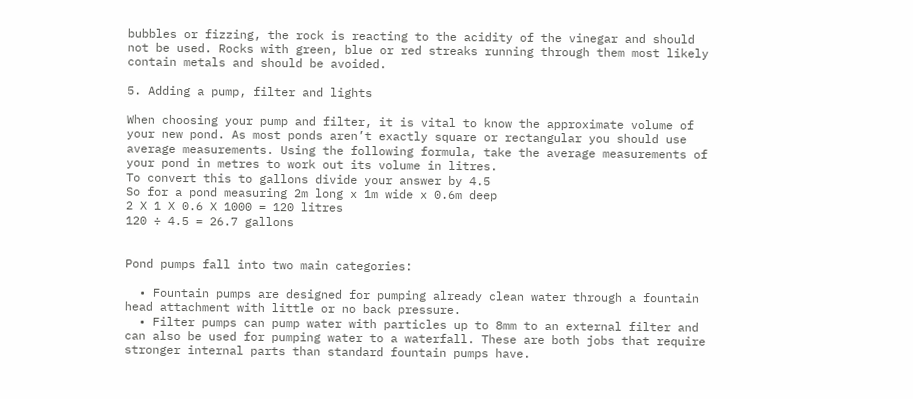bubbles or fizzing, the rock is reacting to the acidity of the vinegar and should not be used. Rocks with green, blue or red streaks running through them most likely contain metals and should be avoided.

5. Adding a pump, filter and lights

When choosing your pump and filter, it is vital to know the approximate volume of your new pond. As most ponds aren’t exactly square or rectangular you should use average measurements. Using the following formula, take the average measurements of your pond in metres to work out its volume in litres.
To convert this to gallons divide your answer by 4.5
So for a pond measuring 2m long x 1m wide x 0.6m deep
2 X 1 X 0.6 X 1000 = 120 litres
120 ÷ 4.5 = 26.7 gallons


Pond pumps fall into two main categories:

  • Fountain pumps are designed for pumping already clean water through a fountain head attachment with little or no back pressure.
  • Filter pumps can pump water with particles up to 8mm to an external filter and can also be used for pumping water to a waterfall. These are both jobs that require stronger internal parts than standard fountain pumps have.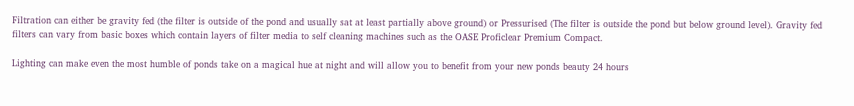Filtration can either be gravity fed (the filter is outside of the pond and usually sat at least partially above ground) or Pressurised (The filter is outside the pond but below ground level). Gravity fed filters can vary from basic boxes which contain layers of filter media to self cleaning machines such as the OASE Proficlear Premium Compact.

Lighting can make even the most humble of ponds take on a magical hue at night and will allow you to benefit from your new ponds beauty 24 hours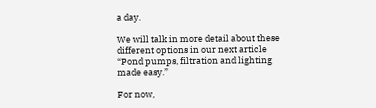a day.

We will talk in more detail about these different options in our next article “Pond pumps, filtration and lighting made easy.”

For now,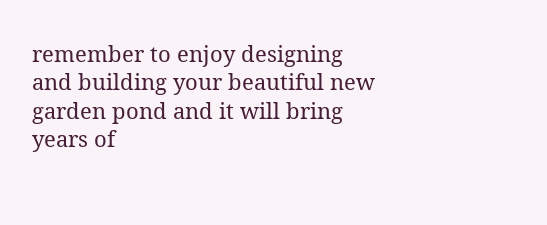remember to enjoy designing and building your beautiful new garden pond and it will bring years of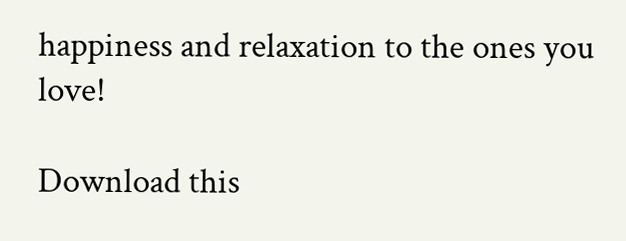happiness and relaxation to the ones you love!

Download this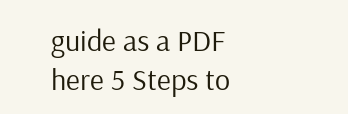guide as a PDF here 5 Steps to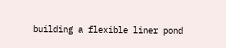building a flexible liner pond